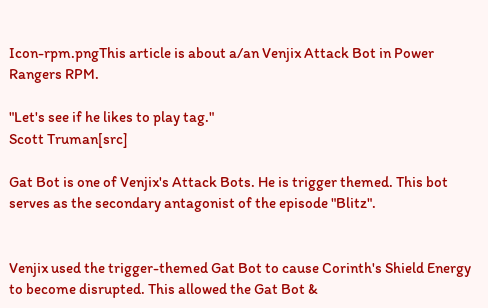Icon-rpm.pngThis article is about a/an Venjix Attack Bot in Power Rangers RPM.

"Let's see if he likes to play tag."
Scott Truman[src]

Gat Bot is one of Venjix's Attack Bots. He is trigger themed. This bot serves as the secondary antagonist of the episode "Blitz".


Venjix used the trigger-themed Gat Bot to cause Corinth's Shield Energy to become disrupted. This allowed the Gat Bot &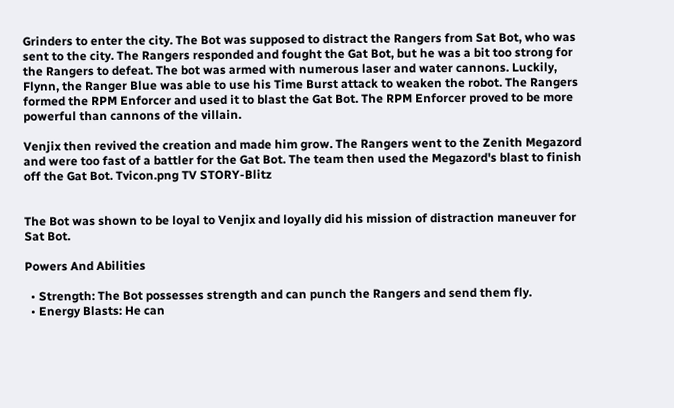Grinders to enter the city. The Bot was supposed to distract the Rangers from Sat Bot, who was sent to the city. The Rangers responded and fought the Gat Bot, but he was a bit too strong for the Rangers to defeat. The bot was armed with numerous laser and water cannons. Luckily, Flynn, the Ranger Blue was able to use his Time Burst attack to weaken the robot. The Rangers formed the RPM Enforcer and used it to blast the Gat Bot. The RPM Enforcer proved to be more powerful than cannons of the villain.

Venjix then revived the creation and made him grow. The Rangers went to the Zenith Megazord and were too fast of a battler for the Gat Bot. The team then used the Megazord's blast to finish off the Gat Bot. Tvicon.png TV STORY-Blitz


The Bot was shown to be loyal to Venjix and loyally did his mission of distraction maneuver for Sat Bot.

Powers And Abilities

  • Strength: The Bot possesses strength and can punch the Rangers and send them fly.
  • Energy Blasts: He can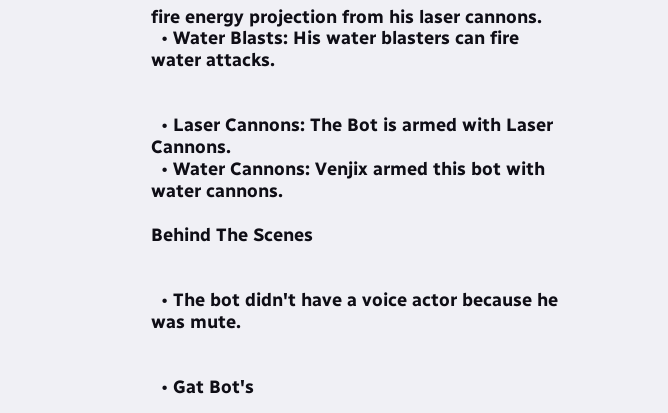fire energy projection from his laser cannons.
  • Water Blasts: His water blasters can fire water attacks.


  • Laser Cannons: The Bot is armed with Laser Cannons.
  • Water Cannons: Venjix armed this bot with water cannons.

Behind The Scenes


  • The bot didn't have a voice actor because he was mute.


  • Gat Bot's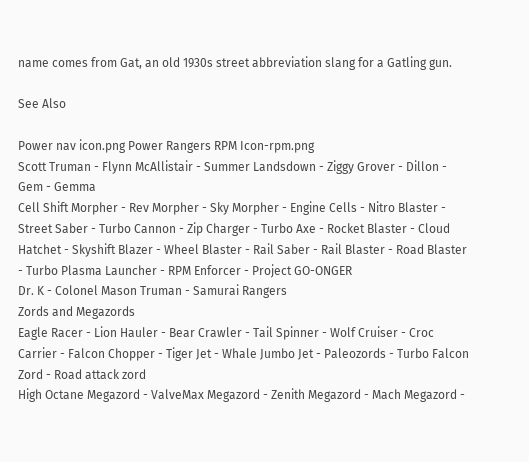name comes from Gat, an old 1930s street abbreviation slang for a Gatling gun.

See Also

Power nav icon.png Power Rangers RPM Icon-rpm.png
Scott Truman - Flynn McAllistair - Summer Landsdown - Ziggy Grover - Dillon - Gem - Gemma
Cell Shift Morpher - Rev Morpher - Sky Morpher - Engine Cells - Nitro Blaster - Street Saber - Turbo Cannon - Zip Charger - Turbo Axe - Rocket Blaster - Cloud Hatchet - Skyshift Blazer - Wheel Blaster - Rail Saber - Rail Blaster - Road Blaster - Turbo Plasma Launcher - RPM Enforcer - Project GO-ONGER
Dr. K - Colonel Mason Truman - Samurai Rangers
Zords and Megazords
Eagle Racer - Lion Hauler - Bear Crawler - Tail Spinner - Wolf Cruiser - Croc Carrier - Falcon Chopper - Tiger Jet - Whale Jumbo Jet - Paleozords - Turbo Falcon Zord - Road attack zord
High Octane Megazord - ValveMax Megazord - Zenith Megazord - Mach Megazord -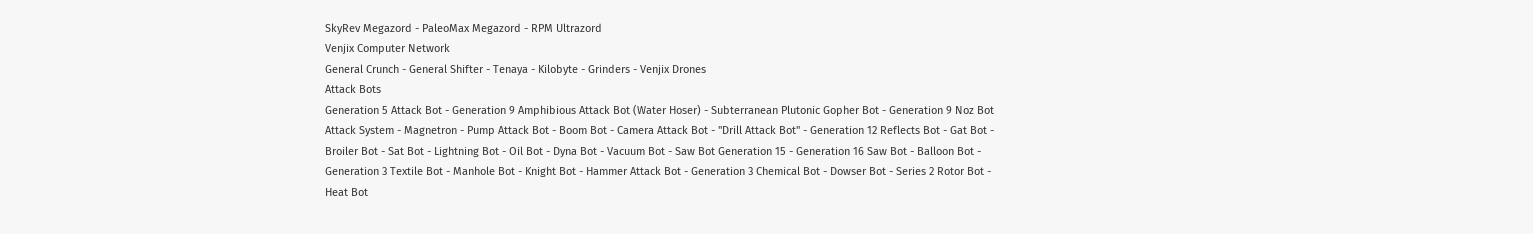SkyRev Megazord - PaleoMax Megazord - RPM Ultrazord
Venjix Computer Network
General Crunch - General Shifter - Tenaya - Kilobyte - Grinders - Venjix Drones
Attack Bots
Generation 5 Attack Bot - Generation 9 Amphibious Attack Bot (Water Hoser) - Subterranean Plutonic Gopher Bot - Generation 9 Noz Bot Attack System - Magnetron - Pump Attack Bot - Boom Bot - Camera Attack Bot - "Drill Attack Bot" - Generation 12 Reflects Bot - Gat Bot - Broiler Bot - Sat Bot - Lightning Bot - Oil Bot - Dyna Bot - Vacuum Bot - Saw Bot Generation 15 - Generation 16 Saw Bot - Balloon Bot - Generation 3 Textile Bot - Manhole Bot - Knight Bot - Hammer Attack Bot - Generation 3 Chemical Bot - Dowser Bot - Series 2 Rotor Bot - Heat Bot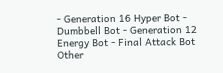- Generation 16 Hyper Bot - Dumbbell Bot - Generation 12 Energy Bot - Final Attack Bot
Other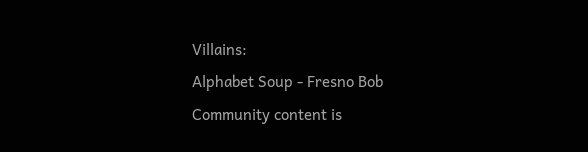Villains:
Alphabet Soup - Fresno Bob
Community content is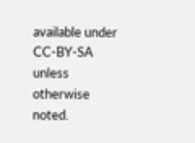available under CC-BY-SA unless otherwise noted.